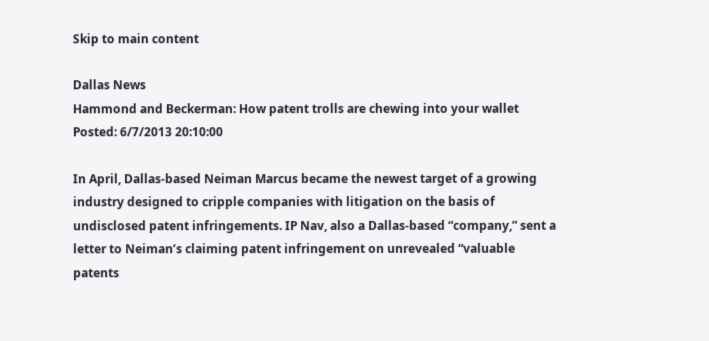Skip to main content

Dallas News
Hammond and Beckerman: How patent trolls are chewing into your wallet
Posted: 6/7/2013 20:10:00

In April, Dallas-based Neiman Marcus became the newest target of a growing industry designed to cripple companies with litigation on the basis of undisclosed patent infringements. IP Nav, also a Dallas-based “company,” sent a letter to Neiman’s claiming patent infringement on unrevealed “valuable patents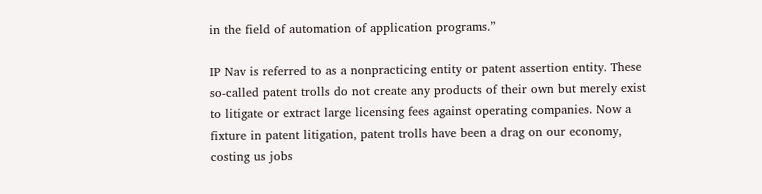in the field of automation of application programs.”

IP Nav is referred to as a nonpracticing entity or patent assertion entity. These so-called patent trolls do not create any products of their own but merely exist to litigate or extract large licensing fees against operating companies. Now a fixture in patent litigation, patent trolls have been a drag on our economy, costing us jobs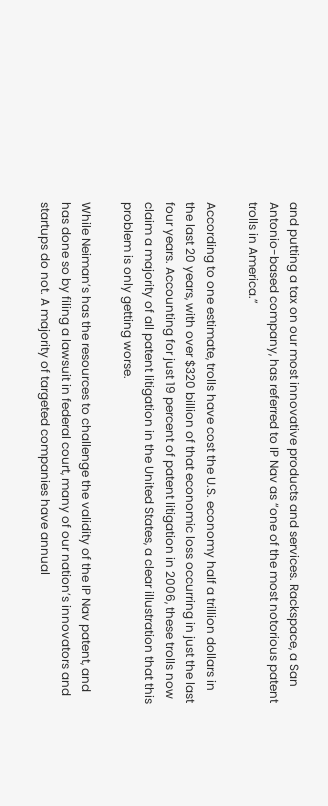and putting a tax on our most innovative products and services. Rackspace, a San Antonio-based company, has referred to IP Nav as “one of the most notorious patent trolls in America.”

According to one estimate, trolls have cost the U.S. economy half a trillion dollars in the last 20 years, with over $320 billion of that economic loss occurring in just the last four years. Accounting for just 19 percent of patent litigation in 2006, these trolls now claim a majority of all patent litigation in the United States, a clear illustration that this problem is only getting worse.

While Neiman’s has the resources to challenge the validity of the IP Nav patent, and has done so by filing a lawsuit in federal court, many of our nation’s innovators and startups do not. A majority of targeted companies have annual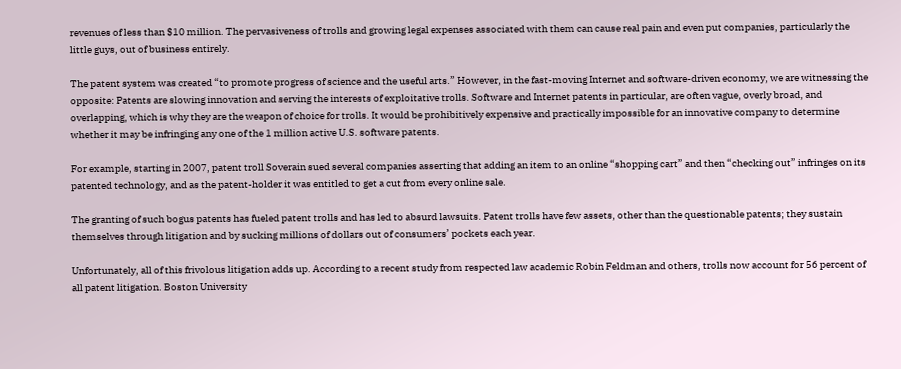revenues of less than $10 million. The pervasiveness of trolls and growing legal expenses associated with them can cause real pain and even put companies, particularly the little guys, out of business entirely.

The patent system was created “to promote progress of science and the useful arts.” However, in the fast-moving Internet and software-driven economy, we are witnessing the opposite: Patents are slowing innovation and serving the interests of exploitative trolls. Software and Internet patents in particular, are often vague, overly broad, and overlapping, which is why they are the weapon of choice for trolls. It would be prohibitively expensive and practically impossible for an innovative company to determine whether it may be infringing any one of the 1 million active U.S. software patents.

For example, starting in 2007, patent troll Soverain sued several companies asserting that adding an item to an online “shopping cart” and then “checking out” infringes on its patented technology, and as the patent-holder it was entitled to get a cut from every online sale.

The granting of such bogus patents has fueled patent trolls and has led to absurd lawsuits. Patent trolls have few assets, other than the questionable patents; they sustain themselves through litigation and by sucking millions of dollars out of consumers’ pockets each year.

Unfortunately, all of this frivolous litigation adds up. According to a recent study from respected law academic Robin Feldman and others, trolls now account for 56 percent of all patent litigation. Boston University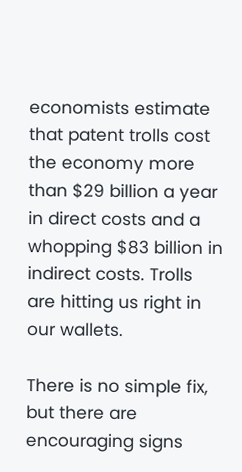economists estimate that patent trolls cost the economy more than $29 billion a year in direct costs and a whopping $83 billion in indirect costs. Trolls are hitting us right in our wallets.

There is no simple fix, but there are encouraging signs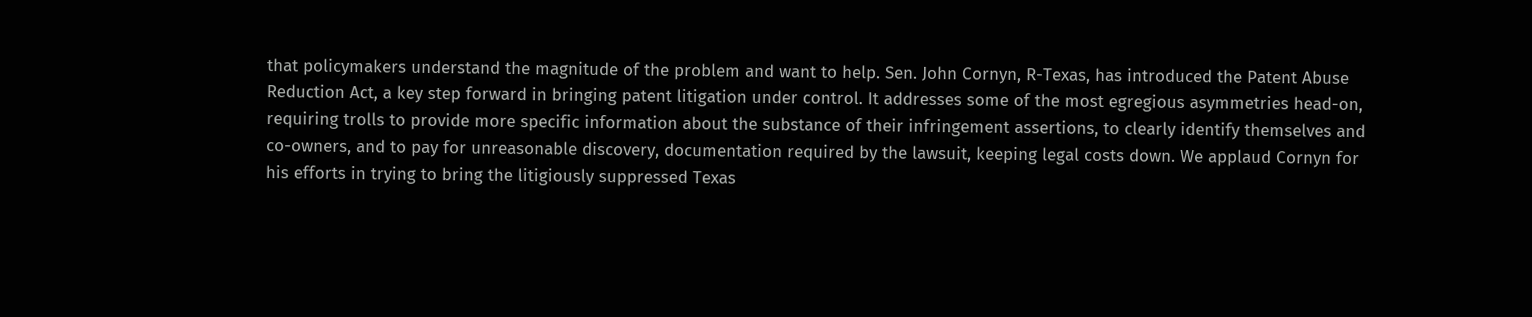that policymakers understand the magnitude of the problem and want to help. Sen. John Cornyn, R-Texas, has introduced the Patent Abuse Reduction Act, a key step forward in bringing patent litigation under control. It addresses some of the most egregious asymmetries head-on, requiring trolls to provide more specific information about the substance of their infringement assertions, to clearly identify themselves and co-owners, and to pay for unreasonable discovery, documentation required by the lawsuit, keeping legal costs down. We applaud Cornyn for his efforts in trying to bring the litigiously suppressed Texas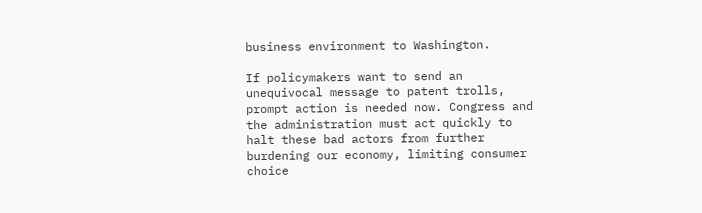business environment to Washington.

If policymakers want to send an unequivocal message to patent trolls, prompt action is needed now. Congress and the administration must act quickly to halt these bad actors from further burdening our economy, limiting consumer choice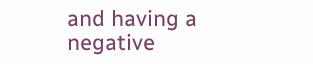and having a negative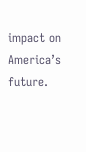impact on America’s future.